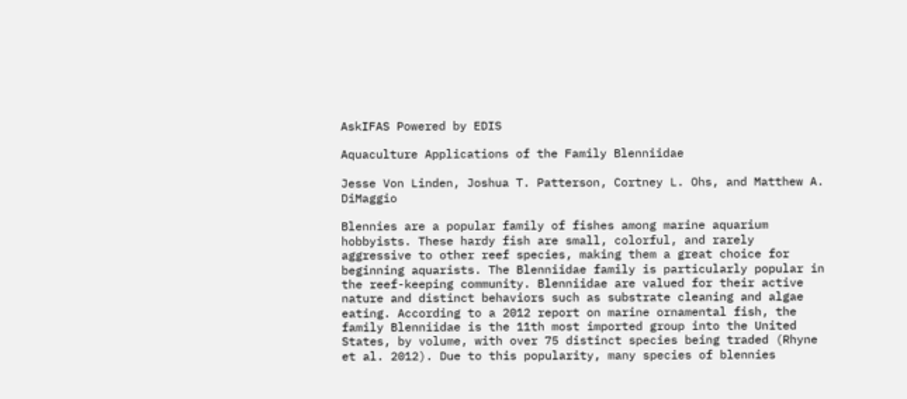AskIFAS Powered by EDIS

Aquaculture Applications of the Family Blenniidae

Jesse Von Linden, Joshua T. Patterson, Cortney L. Ohs, and Matthew A. DiMaggio

Blennies are a popular family of fishes among marine aquarium hobbyists. These hardy fish are small, colorful, and rarely aggressive to other reef species, making them a great choice for beginning aquarists. The Blenniidae family is particularly popular in the reef-keeping community. Blenniidae are valued for their active nature and distinct behaviors such as substrate cleaning and algae eating. According to a 2012 report on marine ornamental fish, the family Blenniidae is the 11th most imported group into the United States, by volume, with over 75 distinct species being traded (Rhyne et al. 2012). Due to this popularity, many species of blennies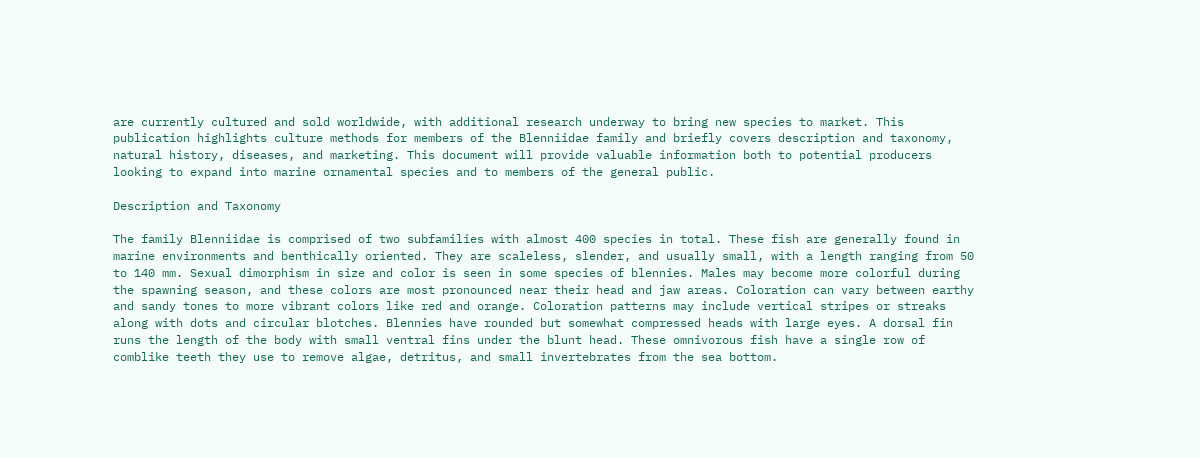are currently cultured and sold worldwide, with additional research underway to bring new species to market. This publication highlights culture methods for members of the Blenniidae family and briefly covers description and taxonomy, natural history, diseases, and marketing. This document will provide valuable information both to potential producers looking to expand into marine ornamental species and to members of the general public.

Description and Taxonomy

The family Blenniidae is comprised of two subfamilies with almost 400 species in total. These fish are generally found in marine environments and benthically oriented. They are scaleless, slender, and usually small, with a length ranging from 50 to 140 mm. Sexual dimorphism in size and color is seen in some species of blennies. Males may become more colorful during the spawning season, and these colors are most pronounced near their head and jaw areas. Coloration can vary between earthy and sandy tones to more vibrant colors like red and orange. Coloration patterns may include vertical stripes or streaks along with dots and circular blotches. Blennies have rounded but somewhat compressed heads with large eyes. A dorsal fin runs the length of the body with small ventral fins under the blunt head. These omnivorous fish have a single row of comblike teeth they use to remove algae, detritus, and small invertebrates from the sea bottom.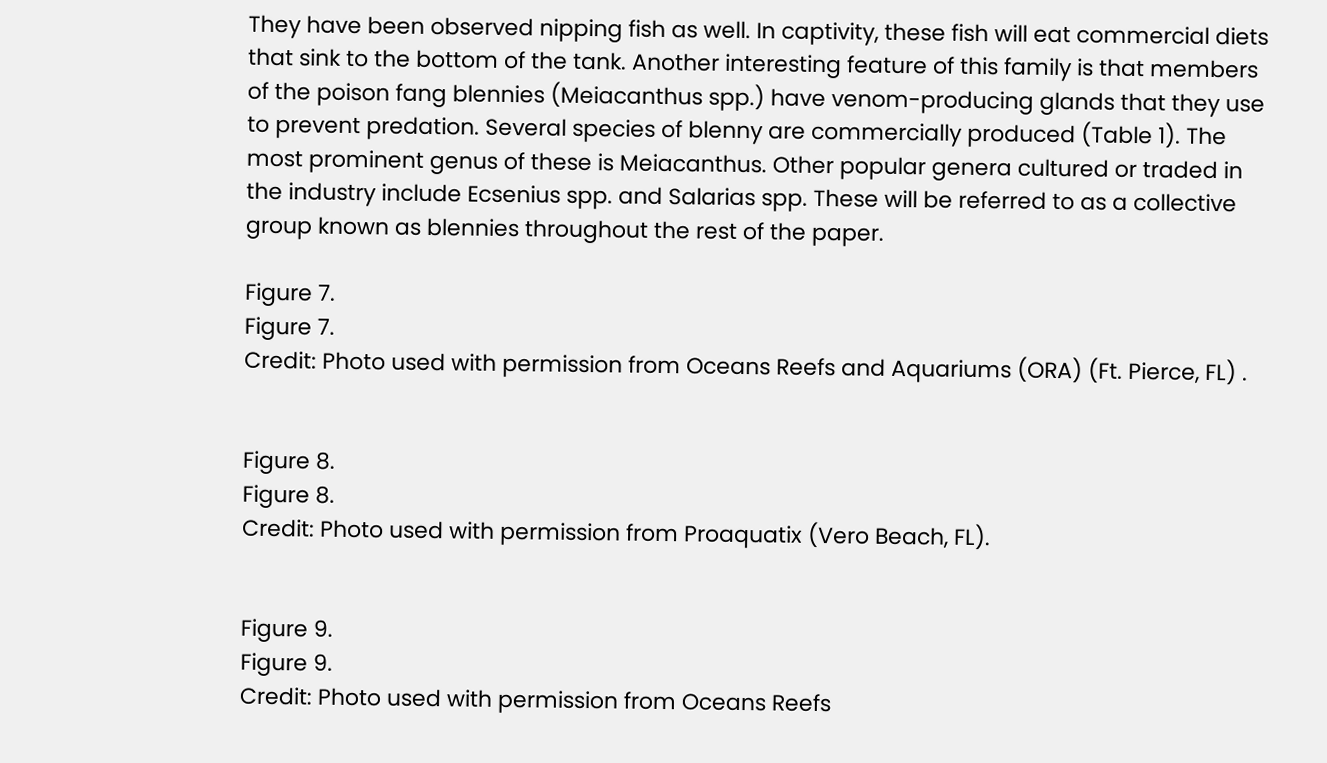They have been observed nipping fish as well. In captivity, these fish will eat commercial diets that sink to the bottom of the tank. Another interesting feature of this family is that members of the poison fang blennies (Meiacanthus spp.) have venom-producing glands that they use to prevent predation. Several species of blenny are commercially produced (Table 1). The most prominent genus of these is Meiacanthus. Other popular genera cultured or traded in the industry include Ecsenius spp. and Salarias spp. These will be referred to as a collective group known as blennies throughout the rest of the paper.

Figure 7.
Figure 7.
Credit: Photo used with permission from Oceans Reefs and Aquariums (ORA) (Ft. Pierce, FL) .


Figure 8.
Figure 8.
Credit: Photo used with permission from Proaquatix (Vero Beach, FL).


Figure 9.
Figure 9.
Credit: Photo used with permission from Oceans Reefs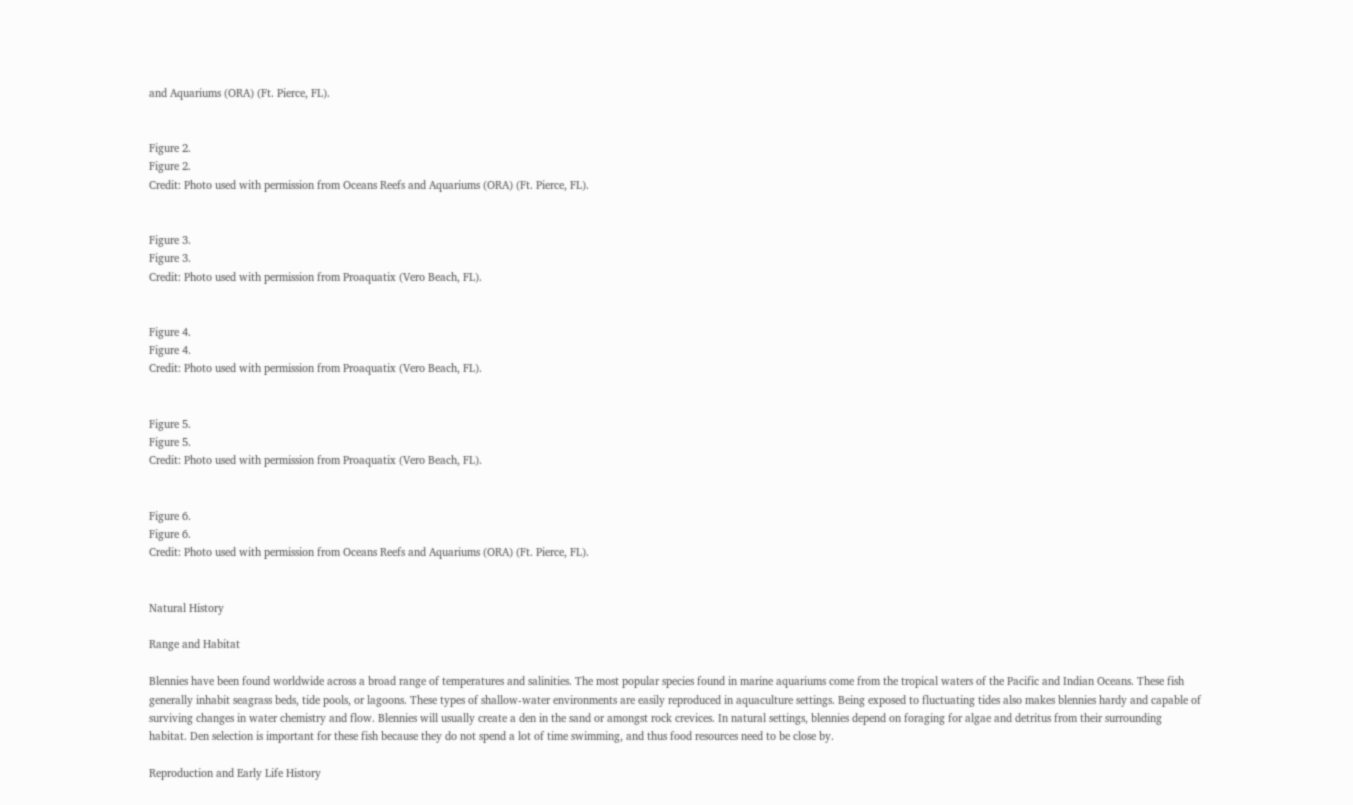and Aquariums (ORA) (Ft. Pierce, FL).


Figure 2.
Figure 2.
Credit: Photo used with permission from Oceans Reefs and Aquariums (ORA) (Ft. Pierce, FL).


Figure 3.
Figure 3.
Credit: Photo used with permission from Proaquatix (Vero Beach, FL).


Figure 4.
Figure 4.
Credit: Photo used with permission from Proaquatix (Vero Beach, FL).


Figure 5.
Figure 5.
Credit: Photo used with permission from Proaquatix (Vero Beach, FL).


Figure 6.
Figure 6.
Credit: Photo used with permission from Oceans Reefs and Aquariums (ORA) (Ft. Pierce, FL).


Natural History

Range and Habitat

Blennies have been found worldwide across a broad range of temperatures and salinities. The most popular species found in marine aquariums come from the tropical waters of the Pacific and Indian Oceans. These fish generally inhabit seagrass beds, tide pools, or lagoons. These types of shallow-water environments are easily reproduced in aquaculture settings. Being exposed to fluctuating tides also makes blennies hardy and capable of surviving changes in water chemistry and flow. Blennies will usually create a den in the sand or amongst rock crevices. In natural settings, blennies depend on foraging for algae and detritus from their surrounding habitat. Den selection is important for these fish because they do not spend a lot of time swimming, and thus food resources need to be close by.

Reproduction and Early Life History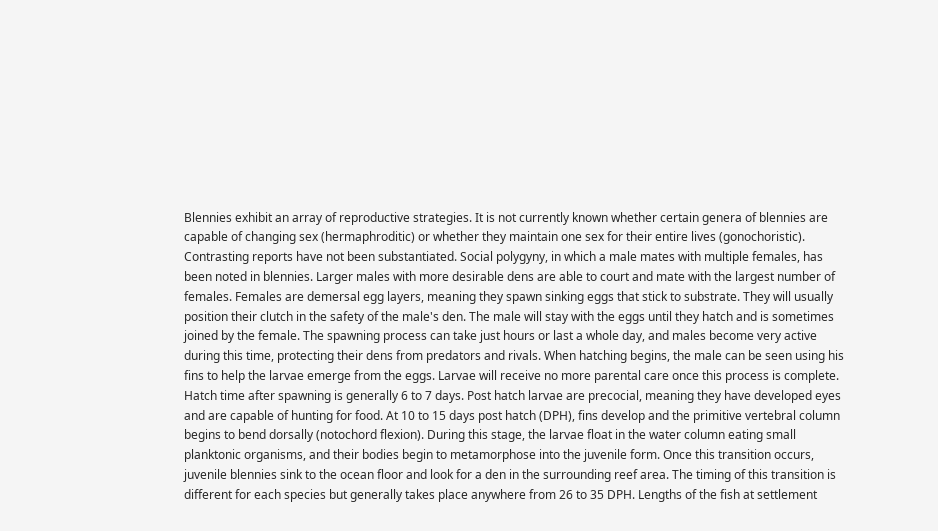Blennies exhibit an array of reproductive strategies. It is not currently known whether certain genera of blennies are capable of changing sex (hermaphroditic) or whether they maintain one sex for their entire lives (gonochoristic). Contrasting reports have not been substantiated. Social polygyny, in which a male mates with multiple females, has been noted in blennies. Larger males with more desirable dens are able to court and mate with the largest number of females. Females are demersal egg layers, meaning they spawn sinking eggs that stick to substrate. They will usually position their clutch in the safety of the male's den. The male will stay with the eggs until they hatch and is sometimes joined by the female. The spawning process can take just hours or last a whole day, and males become very active during this time, protecting their dens from predators and rivals. When hatching begins, the male can be seen using his fins to help the larvae emerge from the eggs. Larvae will receive no more parental care once this process is complete. Hatch time after spawning is generally 6 to 7 days. Post hatch larvae are precocial, meaning they have developed eyes and are capable of hunting for food. At 10 to 15 days post hatch (DPH), fins develop and the primitive vertebral column begins to bend dorsally (notochord flexion). During this stage, the larvae float in the water column eating small planktonic organisms, and their bodies begin to metamorphose into the juvenile form. Once this transition occurs, juvenile blennies sink to the ocean floor and look for a den in the surrounding reef area. The timing of this transition is different for each species but generally takes place anywhere from 26 to 35 DPH. Lengths of the fish at settlement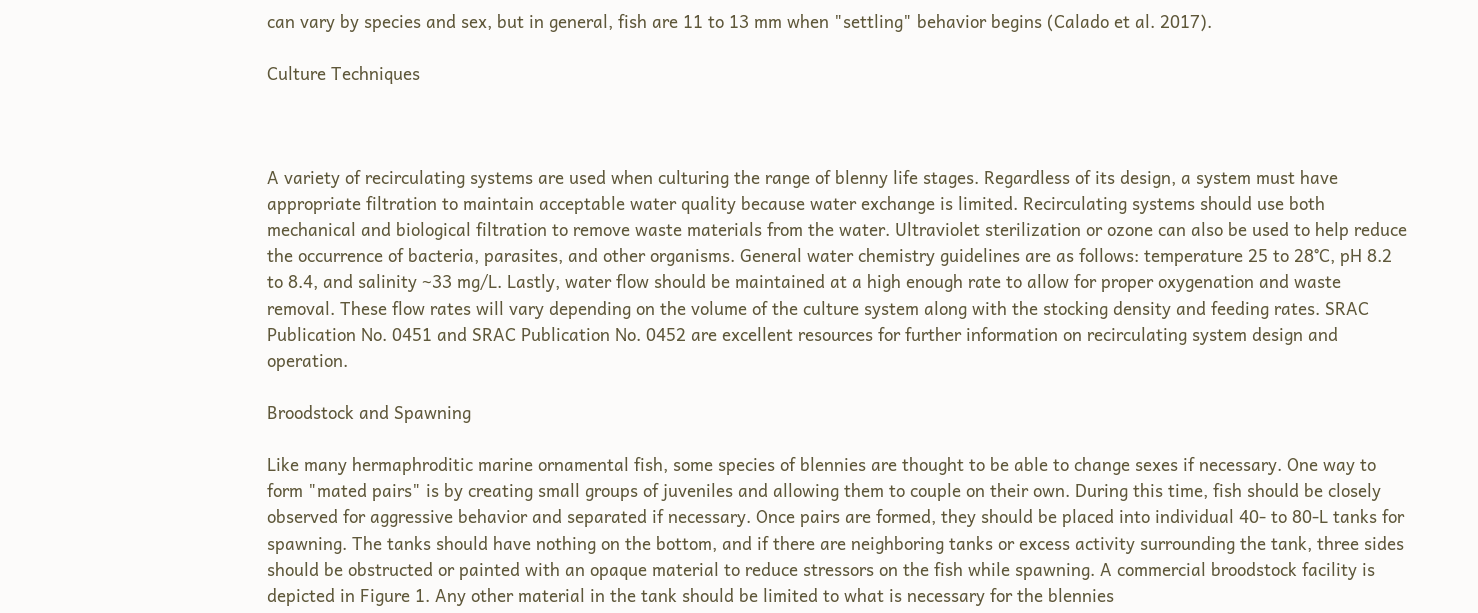can vary by species and sex, but in general, fish are 11 to 13 mm when "settling" behavior begins (Calado et al. 2017).

Culture Techniques



A variety of recirculating systems are used when culturing the range of blenny life stages. Regardless of its design, a system must have appropriate filtration to maintain acceptable water quality because water exchange is limited. Recirculating systems should use both mechanical and biological filtration to remove waste materials from the water. Ultraviolet sterilization or ozone can also be used to help reduce the occurrence of bacteria, parasites, and other organisms. General water chemistry guidelines are as follows: temperature 25 to 28°C, pH 8.2 to 8.4, and salinity ~33 mg/L. Lastly, water flow should be maintained at a high enough rate to allow for proper oxygenation and waste removal. These flow rates will vary depending on the volume of the culture system along with the stocking density and feeding rates. SRAC Publication No. 0451 and SRAC Publication No. 0452 are excellent resources for further information on recirculating system design and operation.

Broodstock and Spawning

Like many hermaphroditic marine ornamental fish, some species of blennies are thought to be able to change sexes if necessary. One way to form "mated pairs" is by creating small groups of juveniles and allowing them to couple on their own. During this time, fish should be closely observed for aggressive behavior and separated if necessary. Once pairs are formed, they should be placed into individual 40- to 80-L tanks for spawning. The tanks should have nothing on the bottom, and if there are neighboring tanks or excess activity surrounding the tank, three sides should be obstructed or painted with an opaque material to reduce stressors on the fish while spawning. A commercial broodstock facility is depicted in Figure 1. Any other material in the tank should be limited to what is necessary for the blennies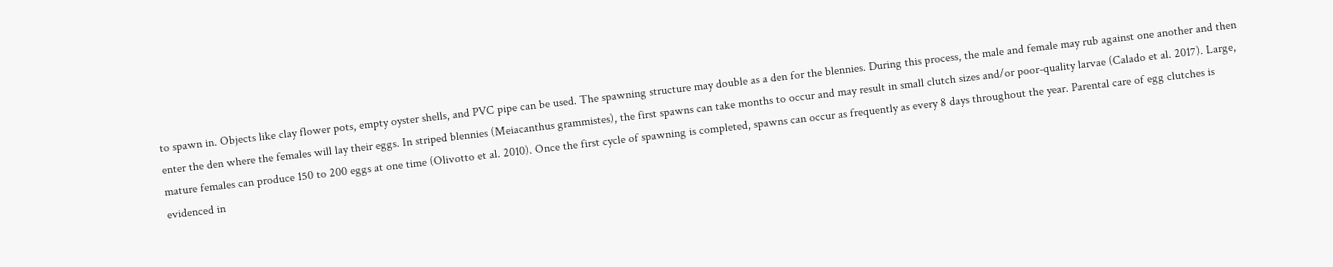to spawn in. Objects like clay flower pots, empty oyster shells, and PVC pipe can be used. The spawning structure may double as a den for the blennies. During this process, the male and female may rub against one another and then enter the den where the females will lay their eggs. In striped blennies (Meiacanthus grammistes), the first spawns can take months to occur and may result in small clutch sizes and/or poor-quality larvae (Calado et al. 2017). Large, mature females can produce 150 to 200 eggs at one time (Olivotto et al. 2010). Once the first cycle of spawning is completed, spawns can occur as frequently as every 8 days throughout the year. Parental care of egg clutches is evidenced in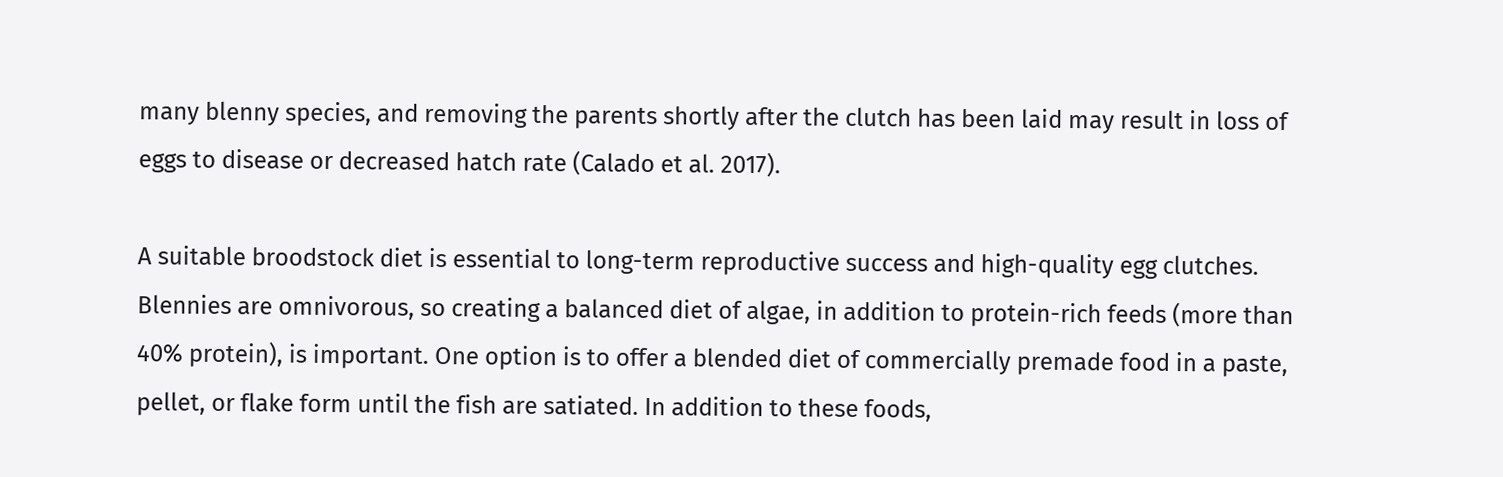many blenny species, and removing the parents shortly after the clutch has been laid may result in loss of eggs to disease or decreased hatch rate (Calado et al. 2017).

A suitable broodstock diet is essential to long-term reproductive success and high-quality egg clutches. Blennies are omnivorous, so creating a balanced diet of algae, in addition to protein-rich feeds (more than 40% protein), is important. One option is to offer a blended diet of commercially premade food in a paste, pellet, or flake form until the fish are satiated. In addition to these foods,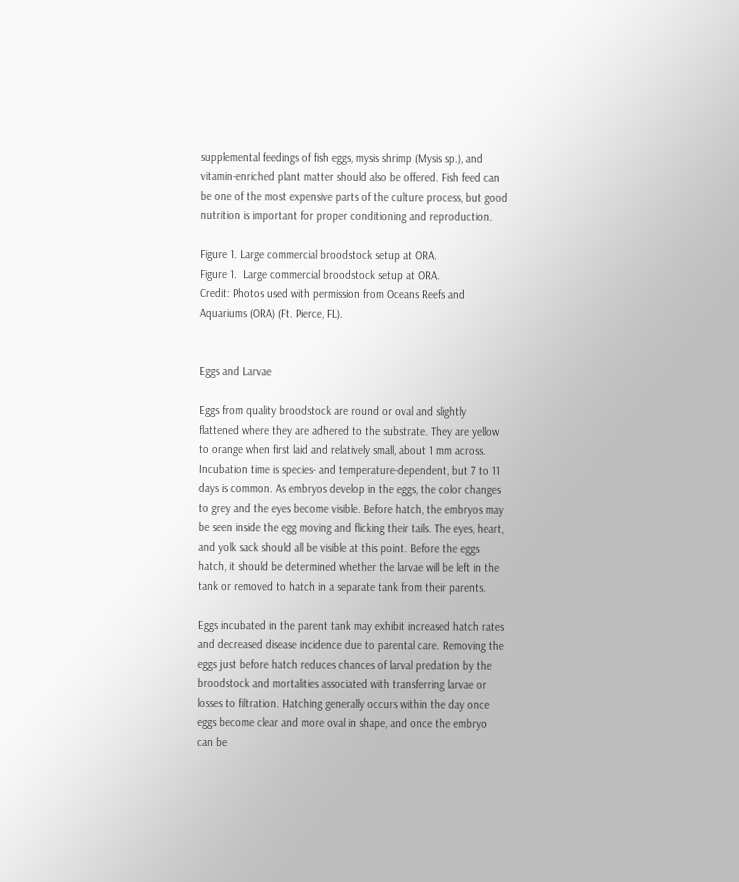supplemental feedings of fish eggs, mysis shrimp (Mysis sp.), and vitamin-enriched plant matter should also be offered. Fish feed can be one of the most expensive parts of the culture process, but good nutrition is important for proper conditioning and reproduction.

Figure 1. Large commercial broodstock setup at ORA.
Figure 1.  Large commercial broodstock setup at ORA.
Credit: Photos used with permission from Oceans Reefs and Aquariums (ORA) (Ft. Pierce, FL).


Eggs and Larvae

Eggs from quality broodstock are round or oval and slightly flattened where they are adhered to the substrate. They are yellow to orange when first laid and relatively small, about 1 mm across. Incubation time is species- and temperature-dependent, but 7 to 11 days is common. As embryos develop in the eggs, the color changes to grey and the eyes become visible. Before hatch, the embryos may be seen inside the egg moving and flicking their tails. The eyes, heart, and yolk sack should all be visible at this point. Before the eggs hatch, it should be determined whether the larvae will be left in the tank or removed to hatch in a separate tank from their parents.

Eggs incubated in the parent tank may exhibit increased hatch rates and decreased disease incidence due to parental care. Removing the eggs just before hatch reduces chances of larval predation by the broodstock and mortalities associated with transferring larvae or losses to filtration. Hatching generally occurs within the day once eggs become clear and more oval in shape, and once the embryo can be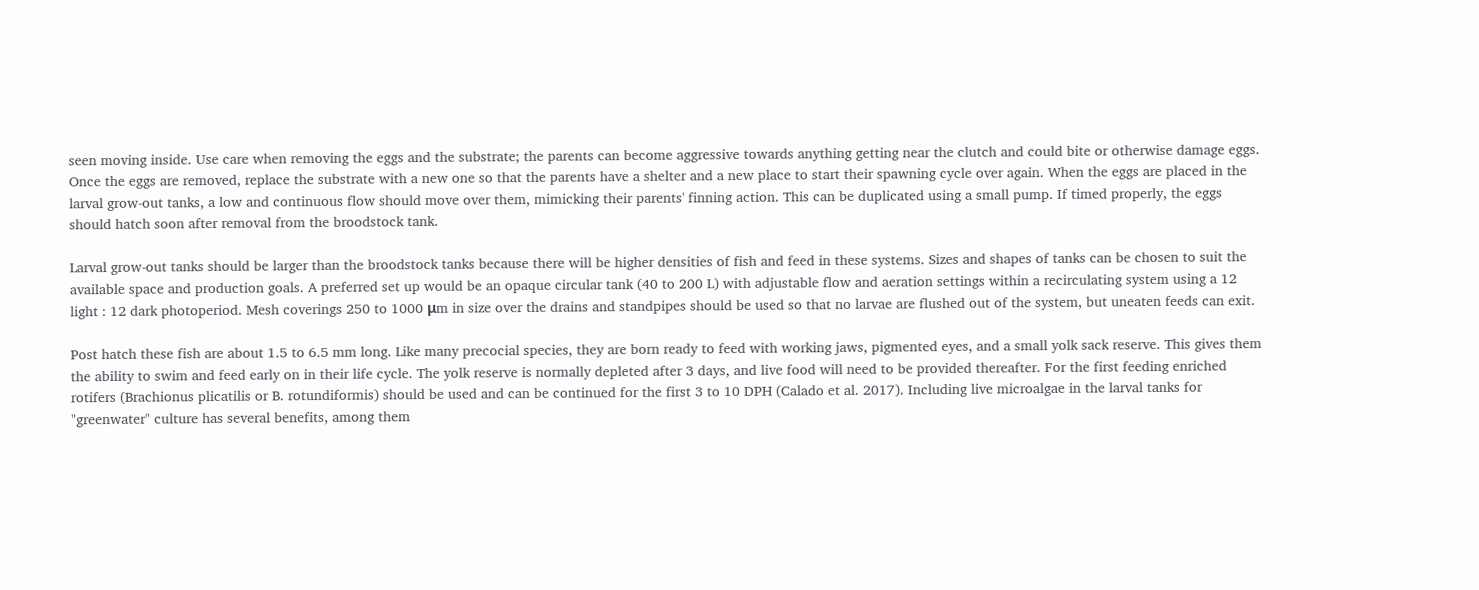seen moving inside. Use care when removing the eggs and the substrate; the parents can become aggressive towards anything getting near the clutch and could bite or otherwise damage eggs. Once the eggs are removed, replace the substrate with a new one so that the parents have a shelter and a new place to start their spawning cycle over again. When the eggs are placed in the larval grow-out tanks, a low and continuous flow should move over them, mimicking their parents' finning action. This can be duplicated using a small pump. If timed properly, the eggs should hatch soon after removal from the broodstock tank.

Larval grow-out tanks should be larger than the broodstock tanks because there will be higher densities of fish and feed in these systems. Sizes and shapes of tanks can be chosen to suit the available space and production goals. A preferred set up would be an opaque circular tank (40 to 200 L) with adjustable flow and aeration settings within a recirculating system using a 12 light : 12 dark photoperiod. Mesh coverings 250 to 1000 μm in size over the drains and standpipes should be used so that no larvae are flushed out of the system, but uneaten feeds can exit.

Post hatch these fish are about 1.5 to 6.5 mm long. Like many precocial species, they are born ready to feed with working jaws, pigmented eyes, and a small yolk sack reserve. This gives them the ability to swim and feed early on in their life cycle. The yolk reserve is normally depleted after 3 days, and live food will need to be provided thereafter. For the first feeding enriched rotifers (Brachionus plicatilis or B. rotundiformis) should be used and can be continued for the first 3 to 10 DPH (Calado et al. 2017). Including live microalgae in the larval tanks for "greenwater" culture has several benefits, among them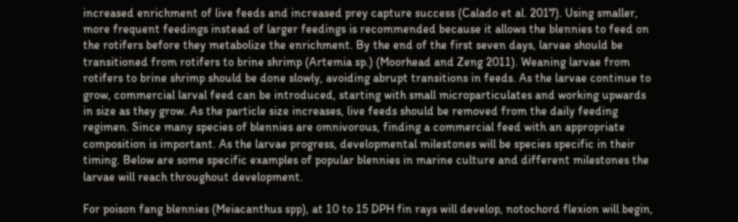increased enrichment of live feeds and increased prey capture success (Calado et al. 2017). Using smaller, more frequent feedings instead of larger feedings is recommended because it allows the blennies to feed on the rotifers before they metabolize the enrichment. By the end of the first seven days, larvae should be transitioned from rotifers to brine shrimp (Artemia sp.) (Moorhead and Zeng 2011). Weaning larvae from rotifers to brine shrimp should be done slowly, avoiding abrupt transitions in feeds. As the larvae continue to grow, commercial larval feed can be introduced, starting with small microparticulates and working upwards in size as they grow. As the particle size increases, live feeds should be removed from the daily feeding regimen. Since many species of blennies are omnivorous, finding a commercial feed with an appropriate composition is important. As the larvae progress, developmental milestones will be species specific in their timing. Below are some specific examples of popular blennies in marine culture and different milestones the larvae will reach throughout development.

For poison fang blennies (Meiacanthus spp), at 10 to 15 DPH fin rays will develop, notochord flexion will begin,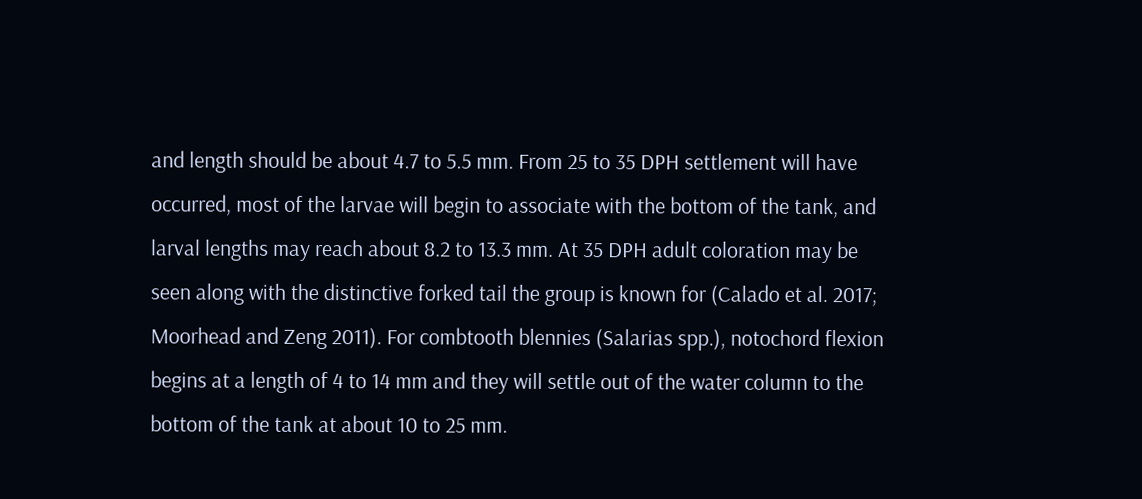and length should be about 4.7 to 5.5 mm. From 25 to 35 DPH settlement will have occurred, most of the larvae will begin to associate with the bottom of the tank, and larval lengths may reach about 8.2 to 13.3 mm. At 35 DPH adult coloration may be seen along with the distinctive forked tail the group is known for (Calado et al. 2017; Moorhead and Zeng 2011). For combtooth blennies (Salarias spp.), notochord flexion begins at a length of 4 to 14 mm and they will settle out of the water column to the bottom of the tank at about 10 to 25 mm.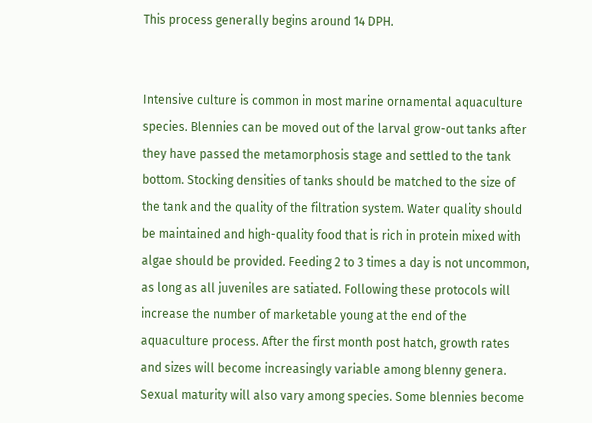This process generally begins around 14 DPH.


Intensive culture is common in most marine ornamental aquaculture species. Blennies can be moved out of the larval grow-out tanks after they have passed the metamorphosis stage and settled to the tank bottom. Stocking densities of tanks should be matched to the size of the tank and the quality of the filtration system. Water quality should be maintained and high-quality food that is rich in protein mixed with algae should be provided. Feeding 2 to 3 times a day is not uncommon, as long as all juveniles are satiated. Following these protocols will increase the number of marketable young at the end of the aquaculture process. After the first month post hatch, growth rates and sizes will become increasingly variable among blenny genera. Sexual maturity will also vary among species. Some blennies become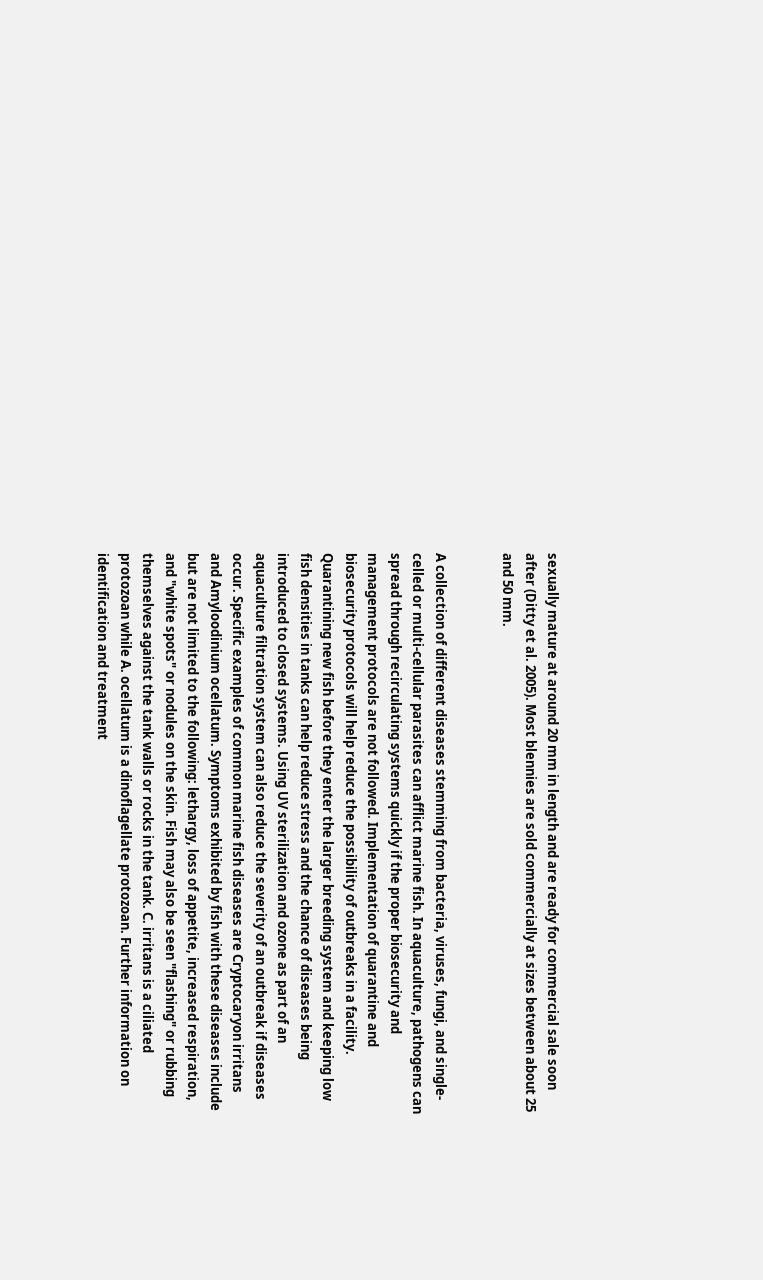sexually mature at around 20 mm in length and are ready for commercial sale soon after (Ditty et al. 2005). Most blennies are sold commercially at sizes between about 25 and 50 mm.


A collection of different diseases stemming from bacteria, viruses, fungi, and single-celled or multi-cellular parasites can afflict marine fish. In aquaculture, pathogens can spread through recirculating systems quickly if the proper biosecurity and management protocols are not followed. Implementation of quarantine and biosecurity protocols will help reduce the possibility of outbreaks in a facility. Quarantining new fish before they enter the larger breeding system and keeping low fish densities in tanks can help reduce stress and the chance of diseases being introduced to closed systems. Using UV sterilization and ozone as part of an aquaculture filtration system can also reduce the severity of an outbreak if diseases occur. Specific examples of common marine fish diseases are Cryptocaryon irritans and Amyloodinium ocellatum. Symptoms exhibited by fish with these diseases include but are not limited to the following: lethargy, loss of appetite, increased respiration, and "white spots" or nodules on the skin. Fish may also be seen "flashing" or rubbing themselves against the tank walls or rocks in the tank. C. irritans is a ciliated protozoan while A. ocellatum is a dinoflagellate protozoan. Further information on identification and treatment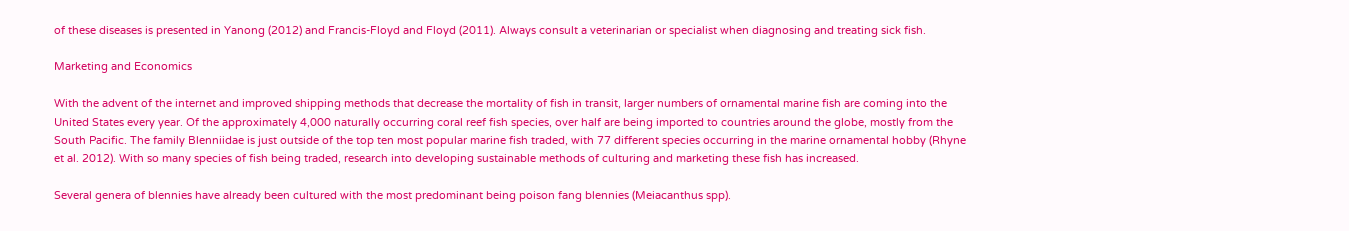of these diseases is presented in Yanong (2012) and Francis-Floyd and Floyd (2011). Always consult a veterinarian or specialist when diagnosing and treating sick fish.

Marketing and Economics

With the advent of the internet and improved shipping methods that decrease the mortality of fish in transit, larger numbers of ornamental marine fish are coming into the United States every year. Of the approximately 4,000 naturally occurring coral reef fish species, over half are being imported to countries around the globe, mostly from the South Pacific. The family Blenniidae is just outside of the top ten most popular marine fish traded, with 77 different species occurring in the marine ornamental hobby (Rhyne et al. 2012). With so many species of fish being traded, research into developing sustainable methods of culturing and marketing these fish has increased.

Several genera of blennies have already been cultured with the most predominant being poison fang blennies (Meiacanthus spp).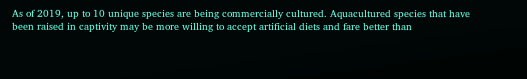As of 2019, up to 10 unique species are being commercially cultured. Aquacultured species that have been raised in captivity may be more willing to accept artificial diets and fare better than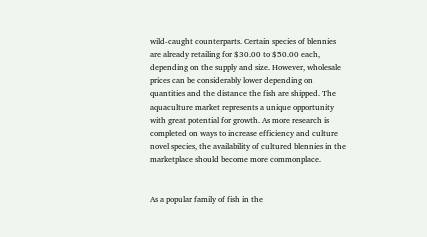wild-caught counterparts. Certain species of blennies are already retailing for $30.00 to $50.00 each, depending on the supply and size. However, wholesale prices can be considerably lower depending on quantities and the distance the fish are shipped. The aquaculture market represents a unique opportunity with great potential for growth. As more research is completed on ways to increase efficiency and culture novel species, the availability of cultured blennies in the marketplace should become more commonplace.


As a popular family of fish in the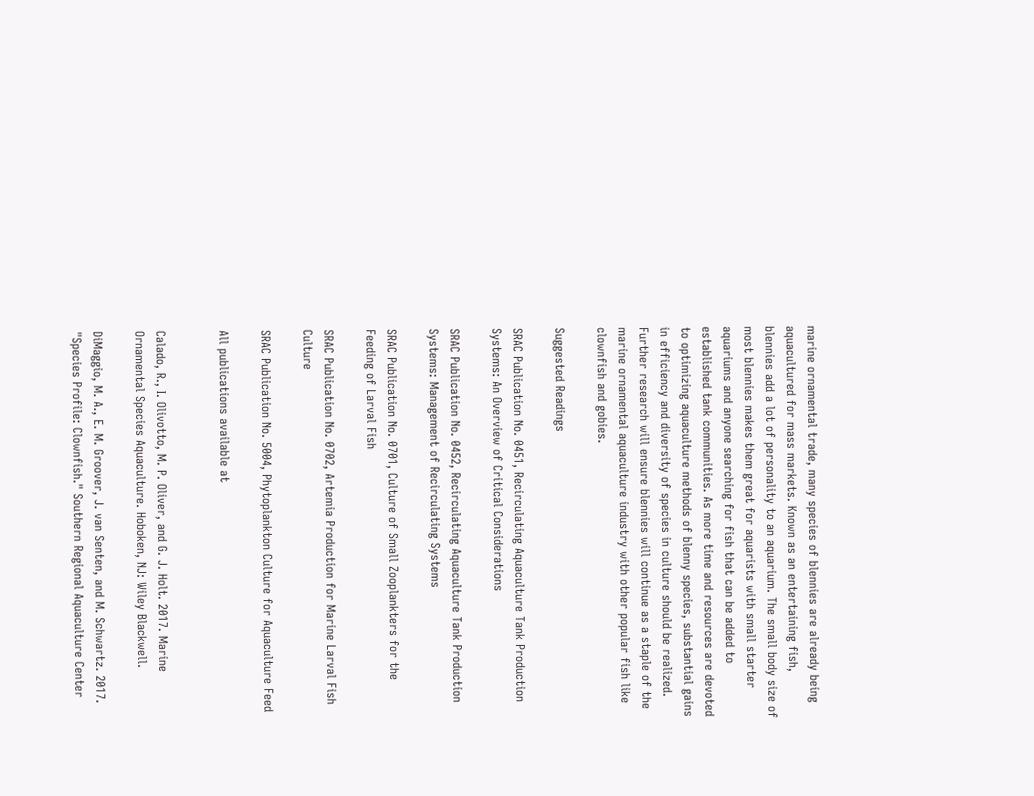marine ornamental trade, many species of blennies are already being aquacultured for mass markets. Known as an entertaining fish, blennies add a lot of personality to an aquarium. The small body size of most blennies makes them great for aquarists with small starter aquariums and anyone searching for fish that can be added to established tank communities. As more time and resources are devoted to optimizing aquaculture methods of blenny species, substantial gains in efficiency and diversity of species in culture should be realized. Further research will ensure blennies will continue as a staple of the marine ornamental aquaculture industry with other popular fish like clownfish and gobies.

Suggested Readings

SRAC Publication No. 0451, Recirculating Aquaculture Tank Production Systems: An Overview of Critical Considerations

SRAC Publication No. 0452, Recirculating Aquaculture Tank Production Systems: Management of Recirculating Systems

SRAC Publication No. 0701, Culture of Small Zooplankters for the Feeding of Larval Fish

SRAC Publication No. 0702, Artemia Production for Marine Larval Fish Culture

SRAC Publication No. 5004, Phytoplankton Culture for Aquaculture Feed

All publications available at


Calado, R., I. Olivotto, M. P. Oliver, and G. J. Holt. 2017. Marine Ornamental Species Aquaculture. Hoboken, NJ: Wiley Blackwell.

DiMaggio, M. A., E. M. Groover, J. van Senten, and M. Schwartz. 2017. "Species Profile: Clownfish." Southern Regional Aquaculture Center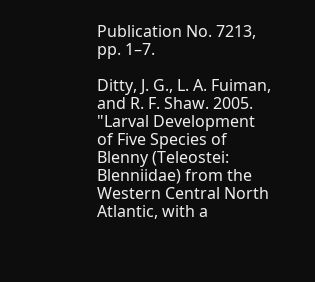Publication No. 7213, pp. 1–7.

Ditty, J. G., L. A. Fuiman, and R. F. Shaw. 2005. "Larval Development of Five Species of Blenny (Teleostei: Blenniidae) from the Western Central North Atlantic, with a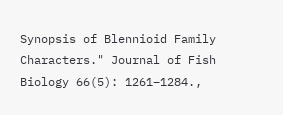Synopsis of Blennioid Family Characters." Journal of Fish Biology 66(5): 1261–1284.,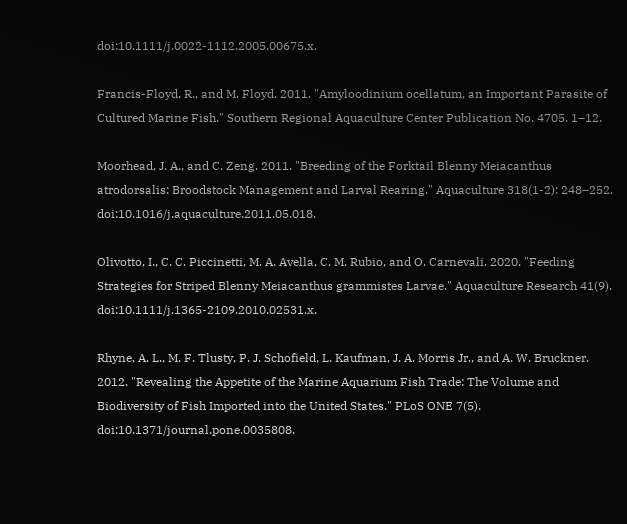doi:10.1111/j.0022-1112.2005.00675.x.

Francis-Floyd, R., and M. Floyd. 2011. "Amyloodinium ocellatum, an Important Parasite of Cultured Marine Fish." Southern Regional Aquaculture Center Publication No. 4705. 1–12.

Moorhead, J. A., and C. Zeng. 2011. "Breeding of the Forktail Blenny Meiacanthus atrodorsalis: Broodstock Management and Larval Rearing." Aquaculture 318(1-2): 248–252. doi:10.1016/j.aquaculture.2011.05.018.

Olivotto, I., C. C. Piccinetti, M. A. Avella, C. M. Rubio, and O. Carnevali. 2020. "Feeding Strategies for Striped Blenny Meiacanthus grammistes Larvae." Aquaculture Research 41(9). doi:10.1111/j.1365-2109.2010.02531.x.

Rhyne, A. L., M. F. Tlusty, P. J. Schofield, L. Kaufman, J. A. Morris Jr., and A. W. Bruckner. 2012. "Revealing the Appetite of the Marine Aquarium Fish Trade: The Volume and Biodiversity of Fish Imported into the United States." PLoS ONE 7(5). doi:10.1371/journal.pone.0035808.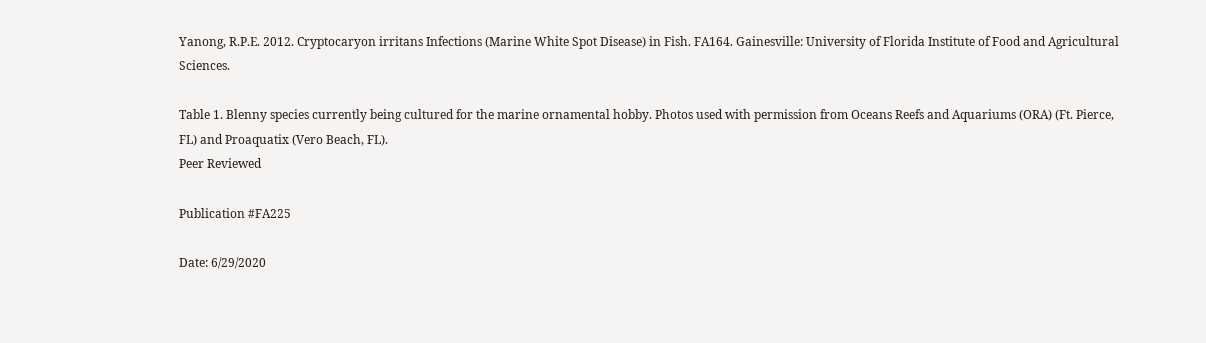Yanong, R.P.E. 2012. Cryptocaryon irritans Infections (Marine White Spot Disease) in Fish. FA164. Gainesville: University of Florida Institute of Food and Agricultural Sciences.

Table 1. Blenny species currently being cultured for the marine ornamental hobby. Photos used with permission from Oceans Reefs and Aquariums (ORA) (Ft. Pierce, FL) and Proaquatix (Vero Beach, FL).
Peer Reviewed

Publication #FA225

Date: 6/29/2020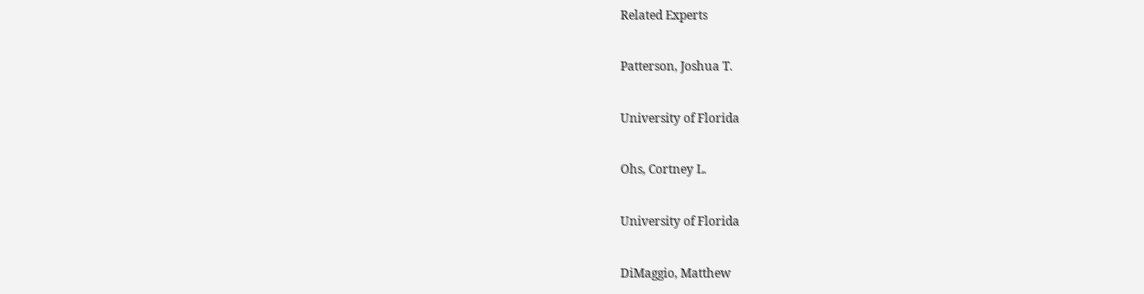Related Experts

Patterson, Joshua T.

University of Florida

Ohs, Cortney L.

University of Florida

DiMaggio, Matthew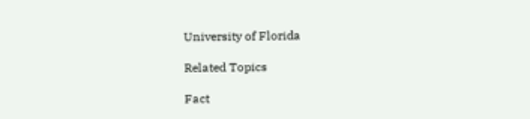University of Florida

Related Topics

Fact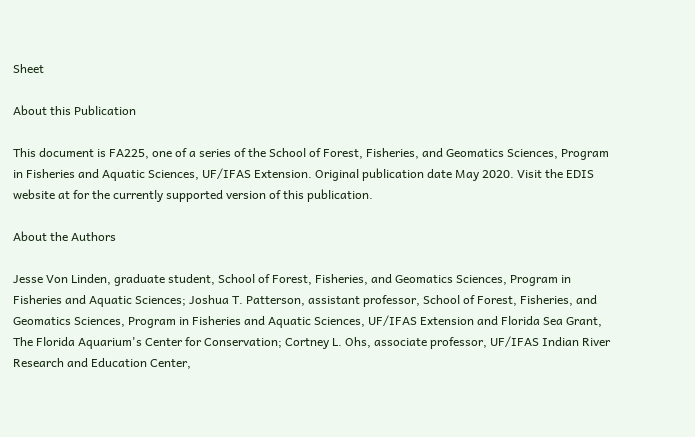Sheet

About this Publication

This document is FA225, one of a series of the School of Forest, Fisheries, and Geomatics Sciences, Program in Fisheries and Aquatic Sciences, UF/IFAS Extension. Original publication date May 2020. Visit the EDIS website at for the currently supported version of this publication.

About the Authors

Jesse Von Linden, graduate student, School of Forest, Fisheries, and Geomatics Sciences, Program in Fisheries and Aquatic Sciences; Joshua T. Patterson, assistant professor, School of Forest, Fisheries, and Geomatics Sciences, Program in Fisheries and Aquatic Sciences, UF/IFAS Extension and Florida Sea Grant, The Florida Aquarium's Center for Conservation; Cortney L. Ohs, associate professor, UF/IFAS Indian River Research and Education Center,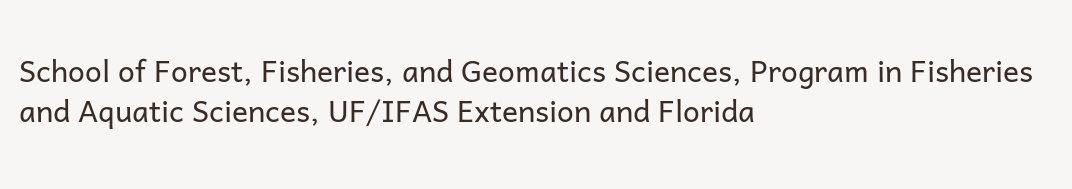School of Forest, Fisheries, and Geomatics Sciences, Program in Fisheries and Aquatic Sciences, UF/IFAS Extension and Florida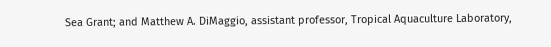Sea Grant; and Matthew A. DiMaggio, assistant professor, Tropical Aquaculture Laboratory,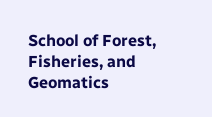School of Forest, Fisheries, and Geomatics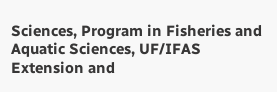Sciences, Program in Fisheries and Aquatic Sciences, UF/IFAS Extension and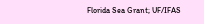Florida Sea Grant; UF/IFAS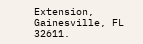Extension, Gainesville, FL 32611.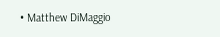• Matthew DiMaggio